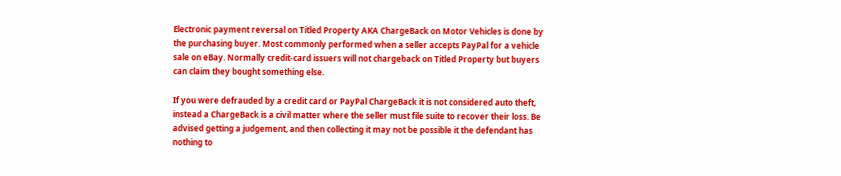Electronic payment reversal on Titled Property AKA ChargeBack on Motor Vehicles is done by the purchasing buyer. Most commonly performed when a seller accepts PayPal for a vehicle sale on eBay. Normally credit-card issuers will not chargeback on Titled Property but buyers can claim they bought something else.

If you were defrauded by a credit card or PayPal ChargeBack it is not considered auto theft, instead a ChargeBack is a civil matter where the seller must file suite to recover their loss. Be advised getting a judgement, and then collecting it may not be possible it the defendant has nothing to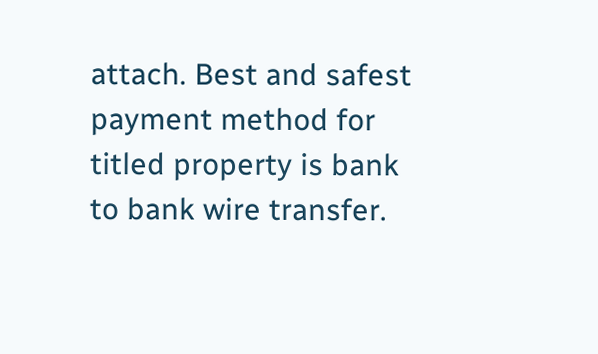attach. Best and safest payment method for titled property is bank to bank wire transfer.